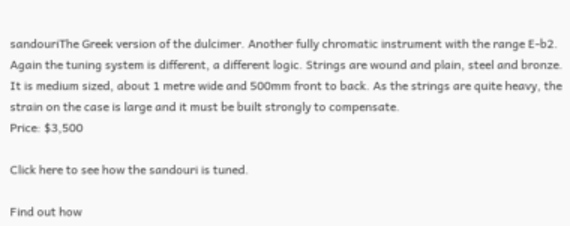sandouriThe Greek version of the dulcimer. Another fully chromatic instrument with the range E-b2. Again the tuning system is different, a different logic. Strings are wound and plain, steel and bronze. It is medium sized, about 1 metre wide and 500mm front to back. As the strings are quite heavy, the strain on the case is large and it must be built strongly to compensate.
Price: $3,500

Click here to see how the sandouri is tuned.

Find out how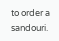to order a sandouri.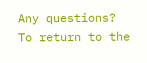Any questions?
To return to the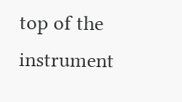top of the instrument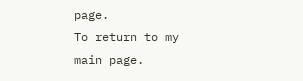page.
To return to my main page.